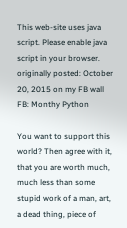This web-site uses java script. Please enable java script in your browser.
originally posted: October 20, 2015 on my FB wall
FB: Monthy Python

You want to support this world? Then agree with it, that you are worth much, much less than some stupid work of a man, art, a dead thing, piece of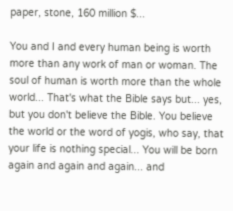paper, stone, 160 million $...

You and I and every human being is worth more than any work of man or woman. The soul of human is worth more than the whole world... That's what the Bible says but... yes, but you don't believe the Bible. You believe the world or the word of yogis, who say, that your life is nothing special... You will be born again and again and again... and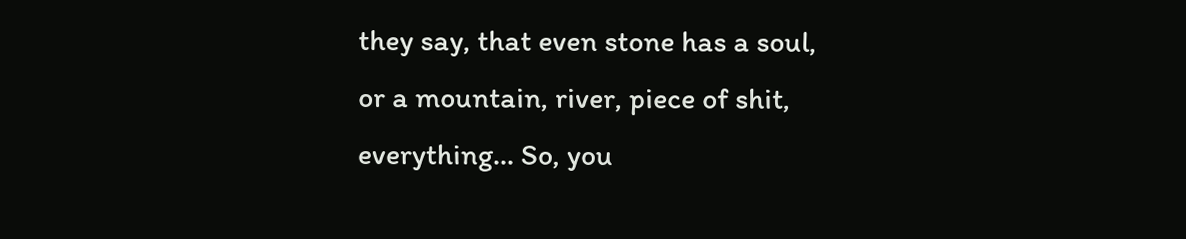they say, that even stone has a soul, or a mountain, river, piece of shit, everything... So, you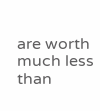are worth much less than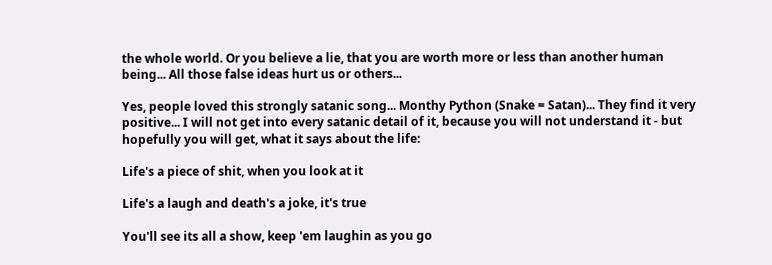the whole world. Or you believe a lie, that you are worth more or less than another human being... All those false ideas hurt us or others...

Yes, people loved this strongly satanic song... Monthy Python (Snake = Satan)... They find it very positive... I will not get into every satanic detail of it, because you will not understand it - but hopefully you will get, what it says about the life:

Life's a piece of shit, when you look at it

Life's a laugh and death's a joke, it's true

You'll see its all a show, keep 'em laughin as you go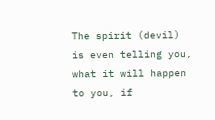The spirit (devil) is even telling you, what it will happen to you, if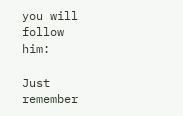you will follow him:

Just remember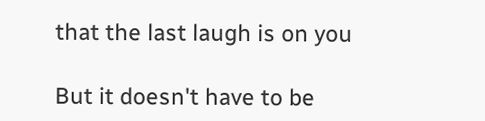that the last laugh is on you

But it doesn't have to be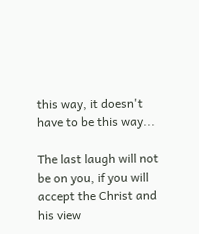this way, it doesn't have to be this way...

The last laugh will not be on you, if you will accept the Christ and his view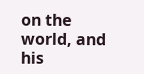on the world, and his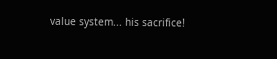value system... his sacrifice!